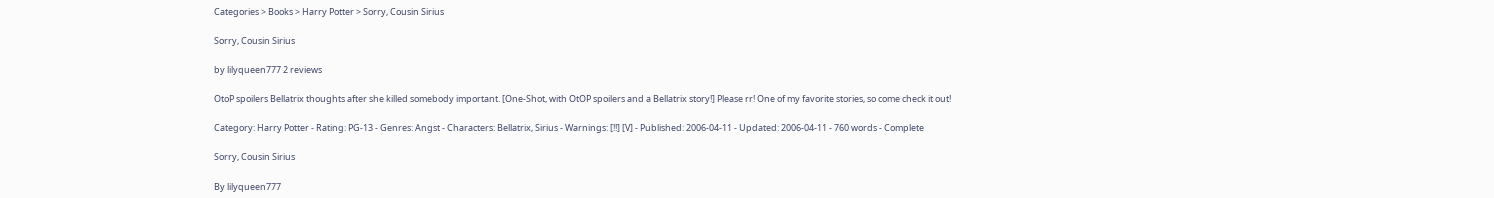Categories > Books > Harry Potter > Sorry, Cousin Sirius

Sorry, Cousin Sirius

by lilyqueen777 2 reviews

OtoP spoilers Bellatrix thoughts after she killed somebody important. [One-Shot, with OtOP spoilers and a Bellatrix story!] Please rr! One of my favorite stories, so come check it out!

Category: Harry Potter - Rating: PG-13 - Genres: Angst - Characters: Bellatrix, Sirius - Warnings: [!!] [V] - Published: 2006-04-11 - Updated: 2006-04-11 - 760 words - Complete

Sorry, Cousin Sirius

By lilyqueen777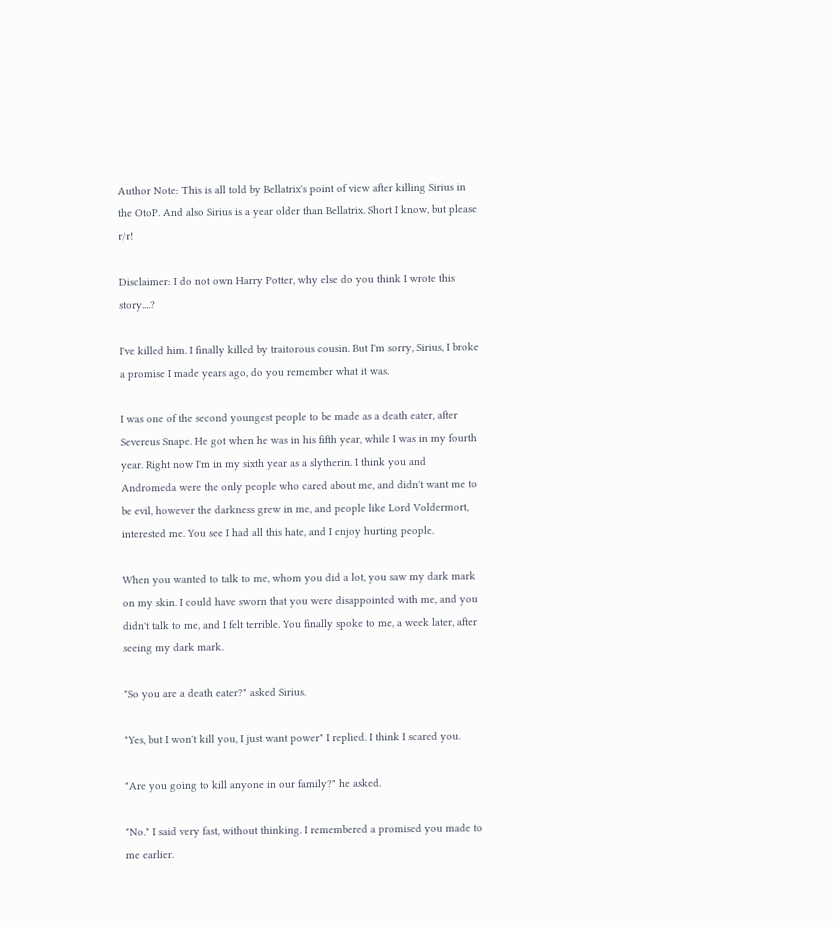Author Note: This is all told by Bellatrix's point of view after killing Sirius in the OtoP. And also Sirius is a year older than Bellatrix. Short I know, but please r/r!

Disclaimer: I do not own Harry Potter, why else do you think I wrote this story....?

I've killed him. I finally killed by traitorous cousin. But I'm sorry, Sirius, I broke a promise I made years ago, do you remember what it was.

I was one of the second youngest people to be made as a death eater, after Severeus Snape. He got when he was in his fifth year, while I was in my fourth year. Right now I'm in my sixth year as a slytherin. I think you and Andromeda were the only people who cared about me, and didn't want me to be evil, however the darkness grew in me, and people like Lord Voldermort, interested me. You see I had all this hate, and I enjoy hurting people.

When you wanted to talk to me, whom you did a lot, you saw my dark mark on my skin. I could have sworn that you were disappointed with me, and you didn't talk to me, and I felt terrible. You finally spoke to me, a week later, after seeing my dark mark.

"So you are a death eater?" asked Sirius.

"Yes, but I won't kill you, I just want power" I replied. I think I scared you.

"Are you going to kill anyone in our family?" he asked.

"No." I said very fast, without thinking. I remembered a promised you made to me earlier.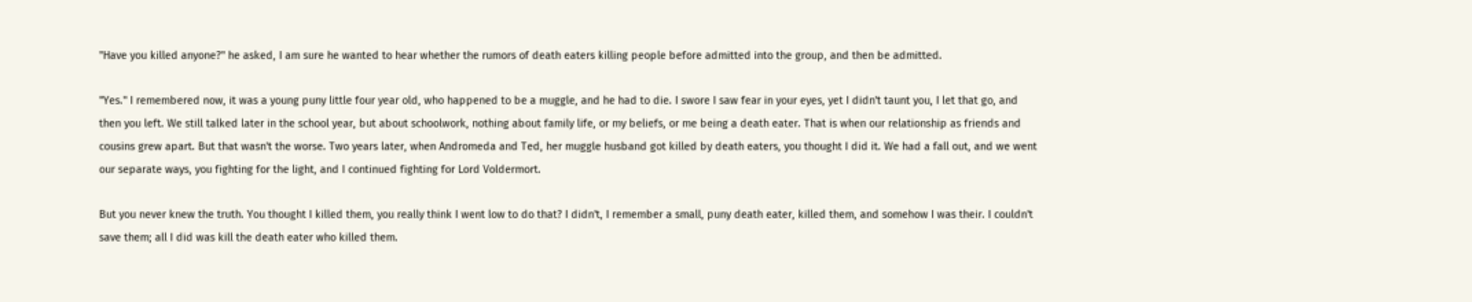"Have you killed anyone?" he asked, I am sure he wanted to hear whether the rumors of death eaters killing people before admitted into the group, and then be admitted.

"Yes." I remembered now, it was a young puny little four year old, who happened to be a muggle, and he had to die. I swore I saw fear in your eyes, yet I didn't taunt you, I let that go, and then you left. We still talked later in the school year, but about schoolwork, nothing about family life, or my beliefs, or me being a death eater. That is when our relationship as friends and cousins grew apart. But that wasn't the worse. Two years later, when Andromeda and Ted, her muggle husband got killed by death eaters, you thought I did it. We had a fall out, and we went our separate ways, you fighting for the light, and I continued fighting for Lord Voldermort.

But you never knew the truth. You thought I killed them, you really think I went low to do that? I didn't, I remember a small, puny death eater, killed them, and somehow I was their. I couldn't save them; all I did was kill the death eater who killed them.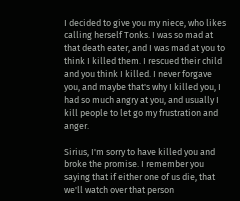I decided to give you my niece, who likes calling herself Tonks. I was so mad at that death eater, and I was mad at you to think I killed them. I rescued their child and you think I killed. I never forgave you, and maybe that's why I killed you, I had so much angry at you, and usually I kill people to let go my frustration and anger.

Sirius, I'm sorry to have killed you and broke the promise. I remember you saying that if either one of us die, that we'll watch over that person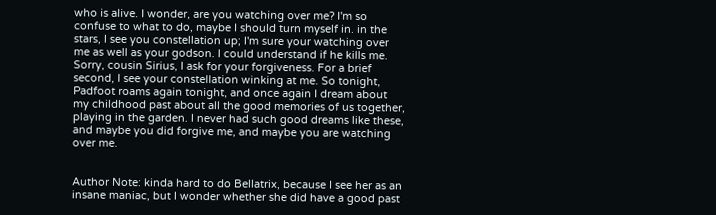who is alive. I wonder, are you watching over me? I'm so confuse to what to do, maybe I should turn myself in. in the stars, I see you constellation up; I'm sure your watching over me as well as your godson. I could understand if he kills me. Sorry, cousin Sirius, I ask for your forgiveness. For a brief second, I see your constellation winking at me. So tonight, Padfoot roams again tonight, and once again I dream about my childhood past about all the good memories of us together, playing in the garden. I never had such good dreams like these, and maybe you did forgive me, and maybe you are watching over me.


Author Note: kinda hard to do Bellatrix, because I see her as an insane maniac, but I wonder whether she did have a good past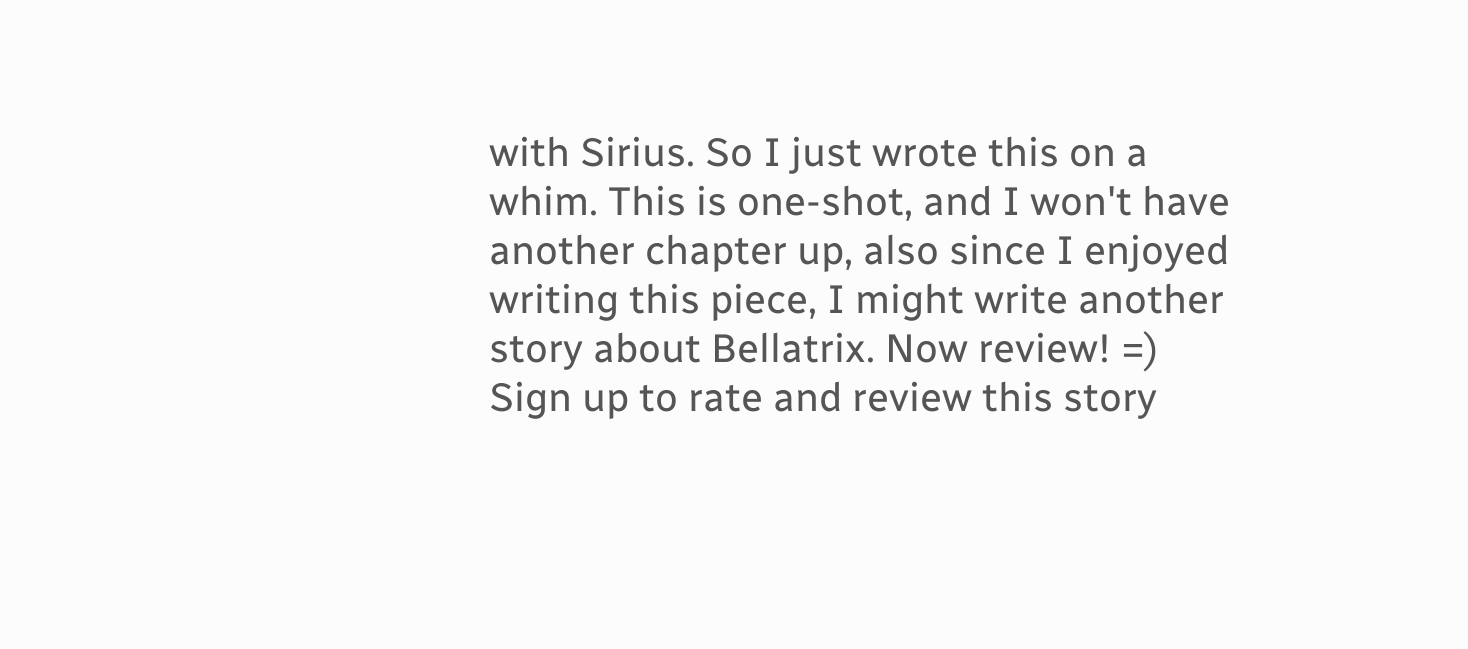with Sirius. So I just wrote this on a whim. This is one-shot, and I won't have another chapter up, also since I enjoyed writing this piece, I might write another story about Bellatrix. Now review! =)
Sign up to rate and review this story